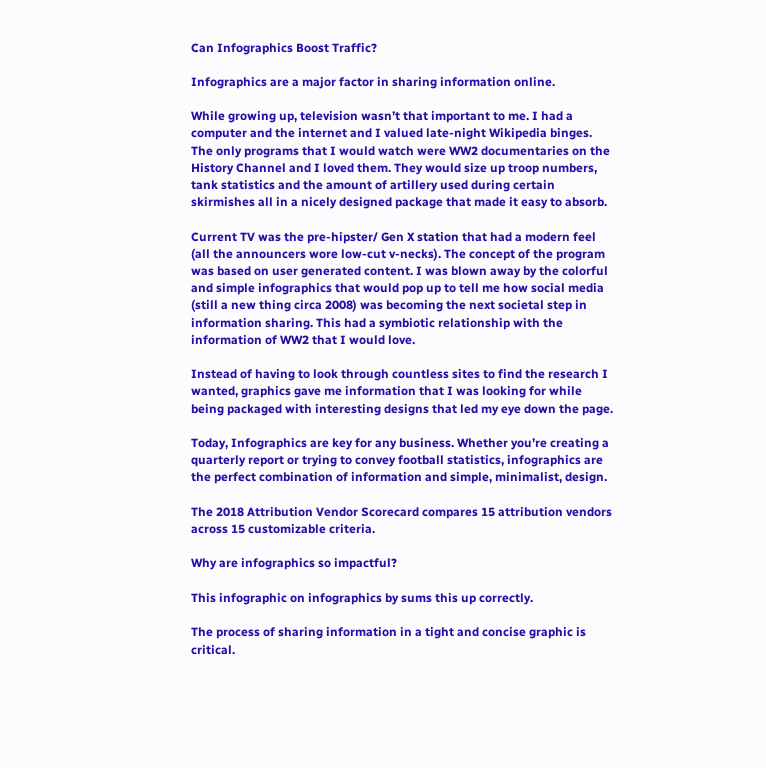Can Infographics Boost Traffic?

Infographics are a major factor in sharing information online.

While growing up, television wasn’t that important to me. I had a computer and the internet and I valued late-night Wikipedia binges. The only programs that I would watch were WW2 documentaries on the History Channel and I loved them. They would size up troop numbers, tank statistics and the amount of artillery used during certain skirmishes all in a nicely designed package that made it easy to absorb.

Current TV was the pre-hipster/ Gen X station that had a modern feel (all the announcers wore low-cut v-necks). The concept of the program was based on user generated content. I was blown away by the colorful and simple infographics that would pop up to tell me how social media (still a new thing circa 2008) was becoming the next societal step in information sharing. This had a symbiotic relationship with the information of WW2 that I would love.

Instead of having to look through countless sites to find the research I wanted, graphics gave me information that I was looking for while being packaged with interesting designs that led my eye down the page.

Today, Infographics are key for any business. Whether you’re creating a quarterly report or trying to convey football statistics, infographics are the perfect combination of information and simple, minimalist, design.

The 2018 Attribution Vendor Scorecard compares 15 attribution vendors across 15 customizable criteria.

Why are infographics so impactful?

This infographic on infographics by sums this up correctly.

The process of sharing information in a tight and concise graphic is critical.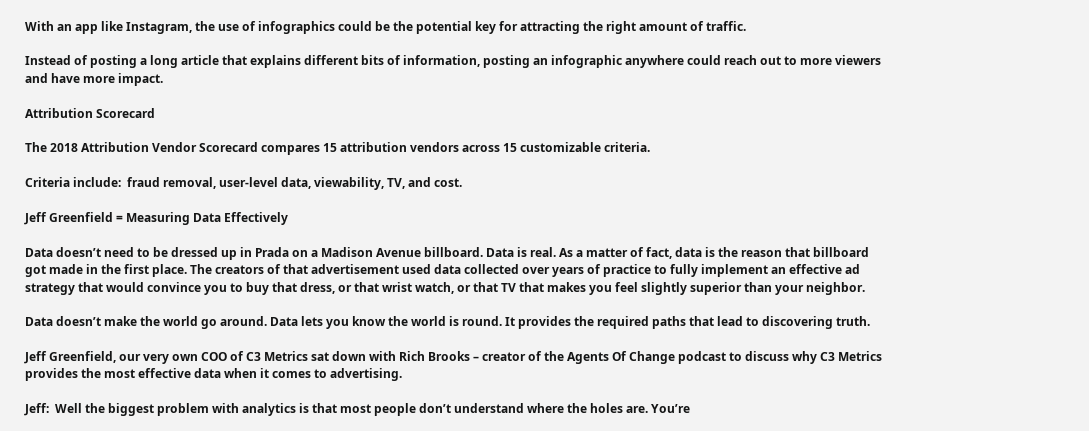With an app like Instagram, the use of infographics could be the potential key for attracting the right amount of traffic.

Instead of posting a long article that explains different bits of information, posting an infographic anywhere could reach out to more viewers and have more impact.

Attribution Scorecard

The 2018 Attribution Vendor Scorecard compares 15 attribution vendors across 15 customizable criteria.

Criteria include:  fraud removal, user-level data, viewability, TV, and cost.

Jeff Greenfield = Measuring Data Effectively

Data doesn’t need to be dressed up in Prada on a Madison Avenue billboard. Data is real. As a matter of fact, data is the reason that billboard got made in the first place. The creators of that advertisement used data collected over years of practice to fully implement an effective ad strategy that would convince you to buy that dress, or that wrist watch, or that TV that makes you feel slightly superior than your neighbor.

Data doesn’t make the world go around. Data lets you know the world is round. It provides the required paths that lead to discovering truth.

Jeff Greenfield, our very own COO of C3 Metrics sat down with Rich Brooks – creator of the Agents Of Change podcast to discuss why C3 Metrics provides the most effective data when it comes to advertising.

Jeff:  Well the biggest problem with analytics is that most people don’t understand where the holes are. You’re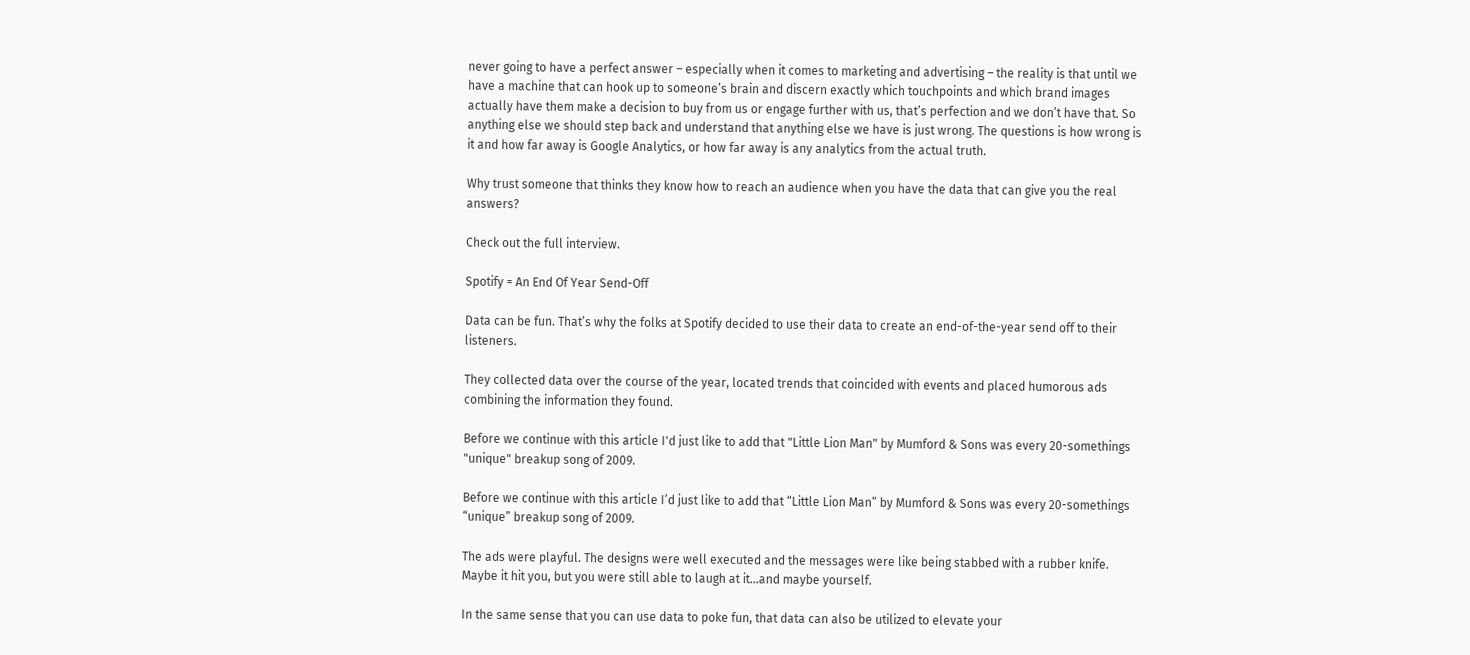never going to have a perfect answer – especially when it comes to marketing and advertising – the reality is that until we have a machine that can hook up to someone’s brain and discern exactly which touchpoints and which brand images actually have them make a decision to buy from us or engage further with us, that’s perfection and we don’t have that. So anything else we should step back and understand that anything else we have is just wrong. The questions is how wrong is it and how far away is Google Analytics, or how far away is any analytics from the actual truth.

Why trust someone that thinks they know how to reach an audience when you have the data that can give you the real answers?

Check out the full interview.

Spotify = An End Of Year Send-Off

Data can be fun. That’s why the folks at Spotify decided to use their data to create an end-of-the-year send off to their listeners.

They collected data over the course of the year, located trends that coincided with events and placed humorous ads combining the information they found.

Before we continue with this article I'd just like to add that "Little Lion Man" by Mumford & Sons was every 20-somethings "unique" breakup song of 2009.

Before we continue with this article I’d just like to add that “Little Lion Man” by Mumford & Sons was every 20-somethings “unique” breakup song of 2009.

The ads were playful. The designs were well executed and the messages were like being stabbed with a rubber knife. Maybe it hit you, but you were still able to laugh at it…and maybe yourself.

In the same sense that you can use data to poke fun, that data can also be utilized to elevate your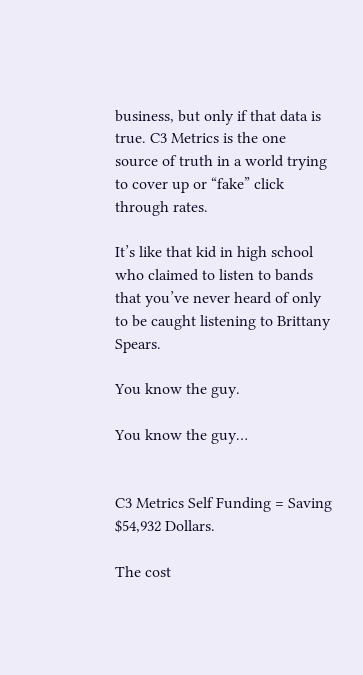business, but only if that data is true. C3 Metrics is the one source of truth in a world trying to cover up or “fake” click through rates.

It’s like that kid in high school who claimed to listen to bands that you’ve never heard of only to be caught listening to Brittany Spears.

You know the guy.

You know the guy…


C3 Metrics Self Funding = Saving $54,932 Dollars.

The cost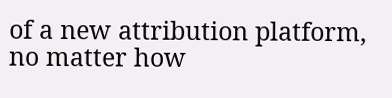of a new attribution platform, no matter how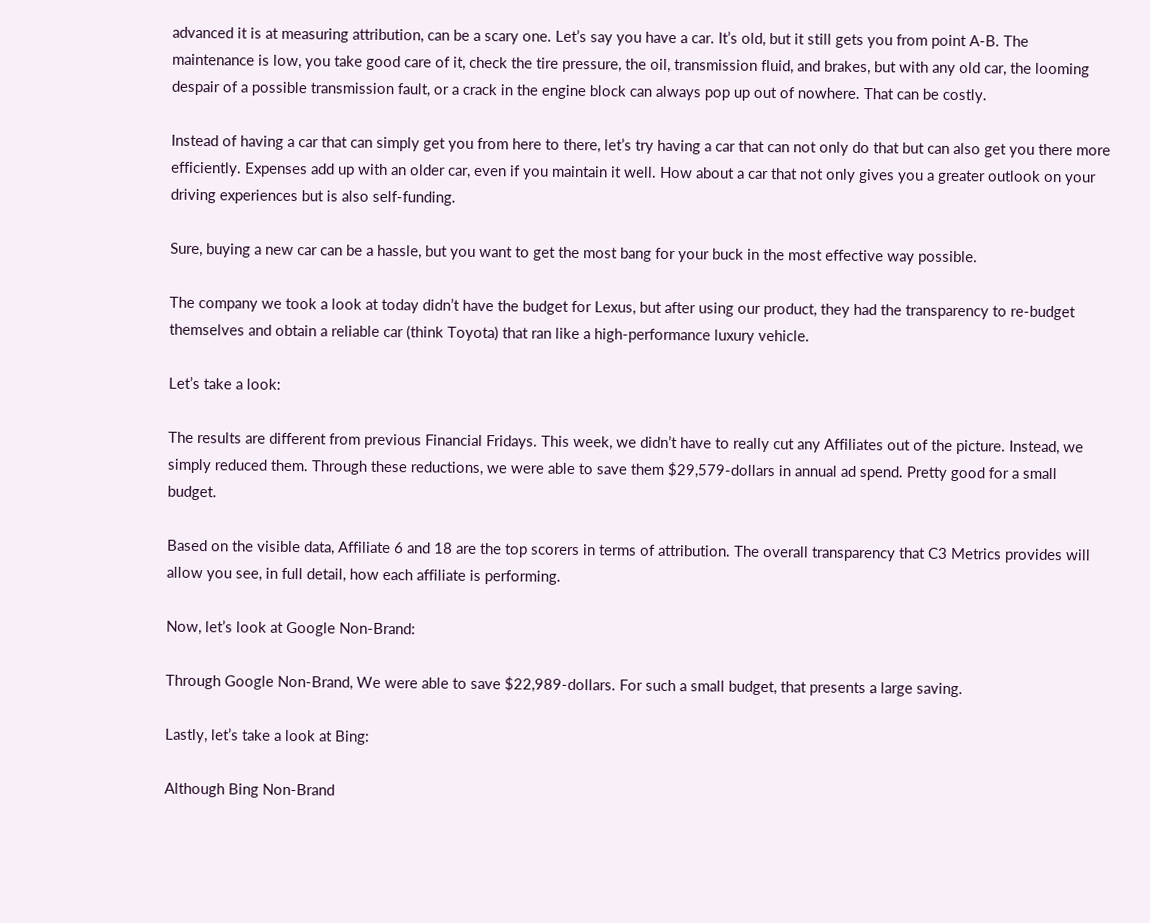advanced it is at measuring attribution, can be a scary one. Let’s say you have a car. It’s old, but it still gets you from point A-B. The maintenance is low, you take good care of it, check the tire pressure, the oil, transmission fluid, and brakes, but with any old car, the looming despair of a possible transmission fault, or a crack in the engine block can always pop up out of nowhere. That can be costly.

Instead of having a car that can simply get you from here to there, let’s try having a car that can not only do that but can also get you there more efficiently. Expenses add up with an older car, even if you maintain it well. How about a car that not only gives you a greater outlook on your driving experiences but is also self-funding.

Sure, buying a new car can be a hassle, but you want to get the most bang for your buck in the most effective way possible.

The company we took a look at today didn’t have the budget for Lexus, but after using our product, they had the transparency to re-budget themselves and obtain a reliable car (think Toyota) that ran like a high-performance luxury vehicle.

Let’s take a look:

The results are different from previous Financial Fridays. This week, we didn’t have to really cut any Affiliates out of the picture. Instead, we simply reduced them. Through these reductions, we were able to save them $29,579-dollars in annual ad spend. Pretty good for a small budget.

Based on the visible data, Affiliate 6 and 18 are the top scorers in terms of attribution. The overall transparency that C3 Metrics provides will allow you see, in full detail, how each affiliate is performing.

Now, let’s look at Google Non-Brand:

Through Google Non-Brand, We were able to save $22,989-dollars. For such a small budget, that presents a large saving.

Lastly, let’s take a look at Bing:

Although Bing Non-Brand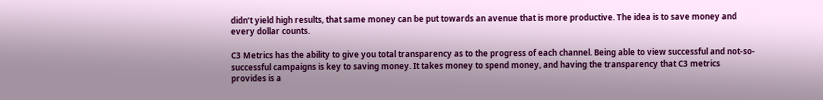didn’t yield high results, that same money can be put towards an avenue that is more productive. The idea is to save money and every dollar counts.

C3 Metrics has the ability to give you total transparency as to the progress of each channel. Being able to view successful and not-so-successful campaigns is key to saving money. It takes money to spend money, and having the transparency that C3 metrics provides is a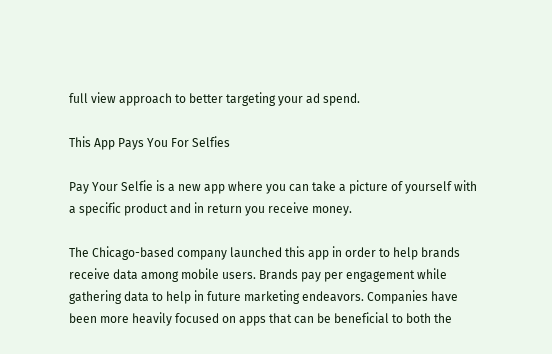full view approach to better targeting your ad spend.

This App Pays You For Selfies

Pay Your Selfie is a new app where you can take a picture of yourself with a specific product and in return you receive money.

The Chicago-based company launched this app in order to help brands receive data among mobile users. Brands pay per engagement while gathering data to help in future marketing endeavors. Companies have been more heavily focused on apps that can be beneficial to both the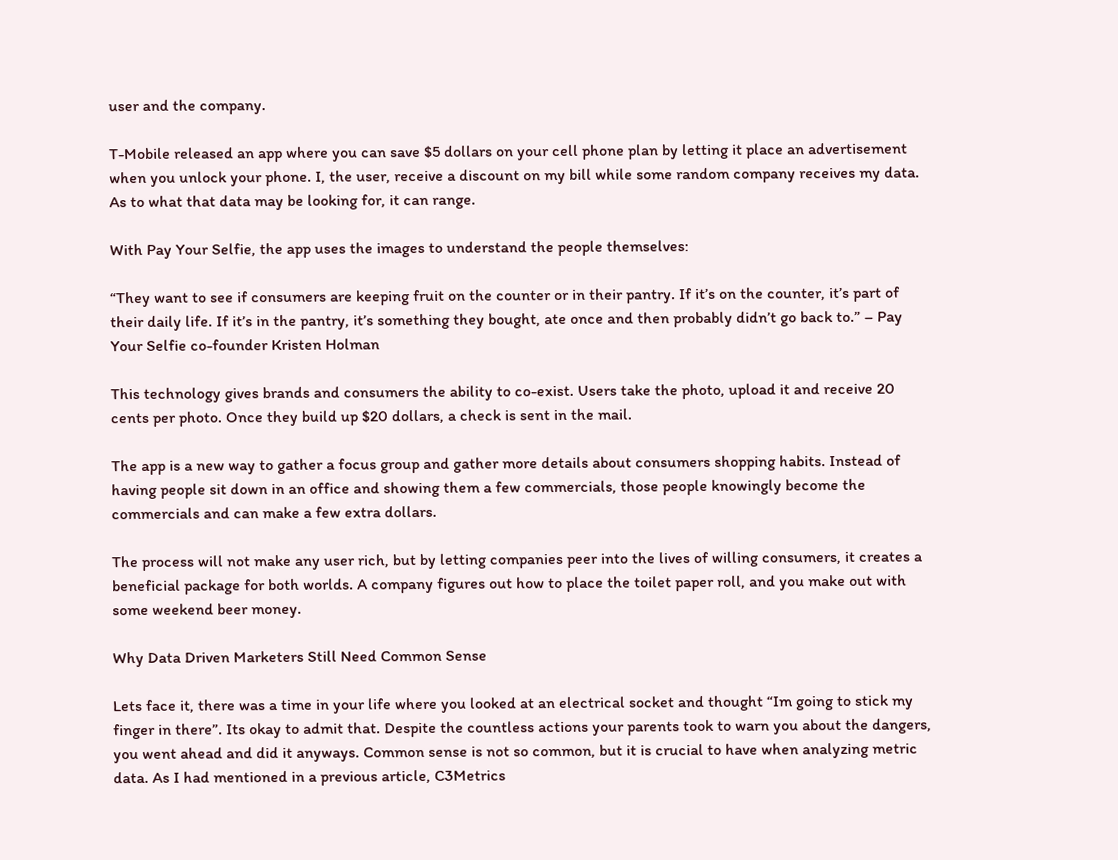user and the company.

T-Mobile released an app where you can save $5 dollars on your cell phone plan by letting it place an advertisement when you unlock your phone. I, the user, receive a discount on my bill while some random company receives my data. As to what that data may be looking for, it can range.

With Pay Your Selfie, the app uses the images to understand the people themselves:

“They want to see if consumers are keeping fruit on the counter or in their pantry. If it’s on the counter, it’s part of their daily life. If it’s in the pantry, it’s something they bought, ate once and then probably didn’t go back to.” – Pay Your Selfie co-founder Kristen Holman

This technology gives brands and consumers the ability to co-exist. Users take the photo, upload it and receive 20 cents per photo. Once they build up $20 dollars, a check is sent in the mail.

The app is a new way to gather a focus group and gather more details about consumers shopping habits. Instead of having people sit down in an office and showing them a few commercials, those people knowingly become the commercials and can make a few extra dollars.

The process will not make any user rich, but by letting companies peer into the lives of willing consumers, it creates a beneficial package for both worlds. A company figures out how to place the toilet paper roll, and you make out with some weekend beer money.

Why Data Driven Marketers Still Need Common Sense

Lets face it, there was a time in your life where you looked at an electrical socket and thought “Im going to stick my finger in there”. Its okay to admit that. Despite the countless actions your parents took to warn you about the dangers, you went ahead and did it anyways. Common sense is not so common, but it is crucial to have when analyzing metric data. As I had mentioned in a previous article, C3Metrics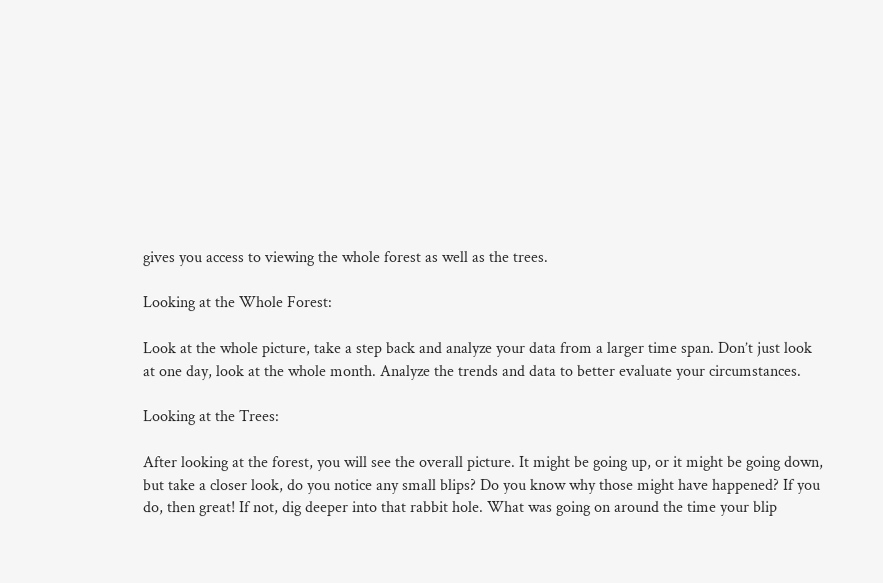gives you access to viewing the whole forest as well as the trees.

Looking at the Whole Forest:

Look at the whole picture, take a step back and analyze your data from a larger time span. Don’t just look at one day, look at the whole month. Analyze the trends and data to better evaluate your circumstances.

Looking at the Trees:

After looking at the forest, you will see the overall picture. It might be going up, or it might be going down, but take a closer look, do you notice any small blips? Do you know why those might have happened? If you do, then great! If not, dig deeper into that rabbit hole. What was going on around the time your blip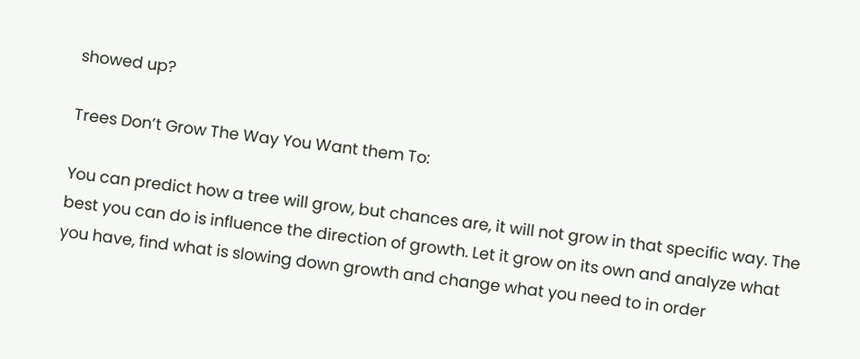showed up?

Trees Don’t Grow The Way You Want them To:

You can predict how a tree will grow, but chances are, it will not grow in that specific way. The best you can do is influence the direction of growth. Let it grow on its own and analyze what you have, find what is slowing down growth and change what you need to in order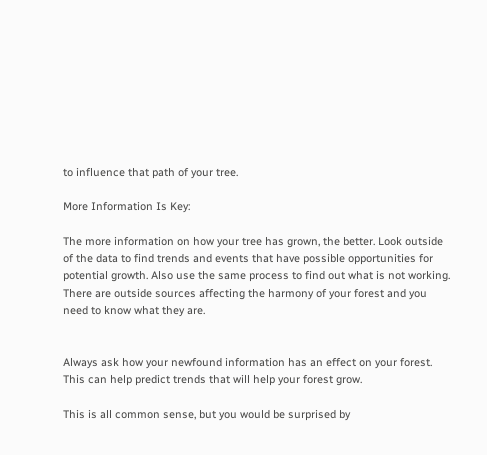to influence that path of your tree.

More Information Is Key:

The more information on how your tree has grown, the better. Look outside of the data to find trends and events that have possible opportunities for potential growth. Also use the same process to find out what is not working. There are outside sources affecting the harmony of your forest and you need to know what they are.


Always ask how your newfound information has an effect on your forest. This can help predict trends that will help your forest grow.

This is all common sense, but you would be surprised by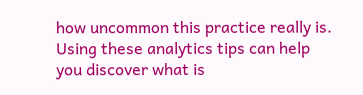how uncommon this practice really is. Using these analytics tips can help you discover what is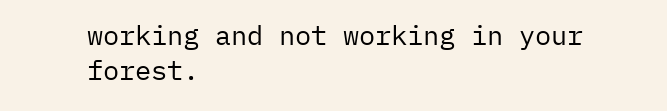working and not working in your forest.